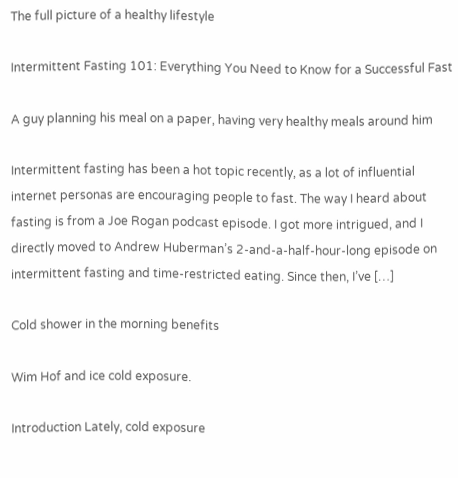The full picture of a healthy lifestyle

Intermittent Fasting 101: Everything You Need to Know for a Successful Fast

A guy planning his meal on a paper, having very healthy meals around him

Intermittent fasting has been a hot topic recently, as a lot of influential internet personas are encouraging people to fast. The way I heard about fasting is from a Joe Rogan podcast episode. I got more intrigued, and I directly moved to Andrew Huberman’s 2-and-a-half-hour-long episode on intermittent fasting and time-restricted eating. Since then, I’ve […]

Cold shower in the morning benefits

Wim Hof and ice cold exposure.

Introduction Lately, cold exposure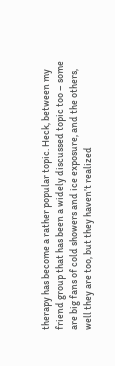therapy has become a rather popular topic. Heck, between my friend group that has been a widely discussed topic too – some are big fans of cold showers and ice exposure, and the others, well they are too, but they haven’t realized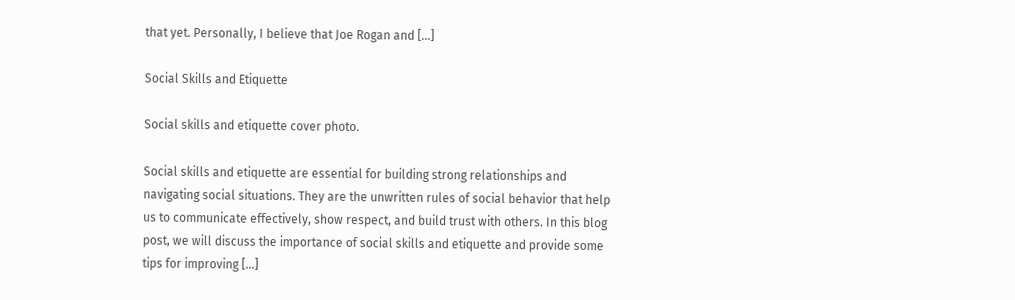that yet. Personally, I believe that Joe Rogan and […]

Social Skills and Etiquette

Social skills and etiquette cover photo.

Social skills and etiquette are essential for building strong relationships and navigating social situations. They are the unwritten rules of social behavior that help us to communicate effectively, show respect, and build trust with others. In this blog post, we will discuss the importance of social skills and etiquette and provide some tips for improving […]